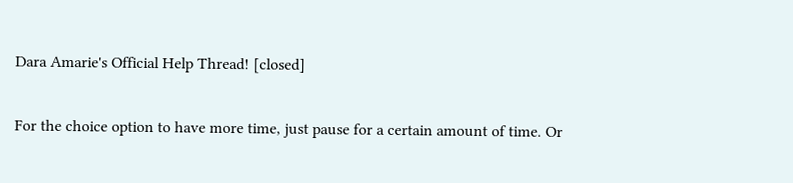Dara Amarie's Official Help Thread! [closed]

For the choice option to have more time, just pause for a certain amount of time. Or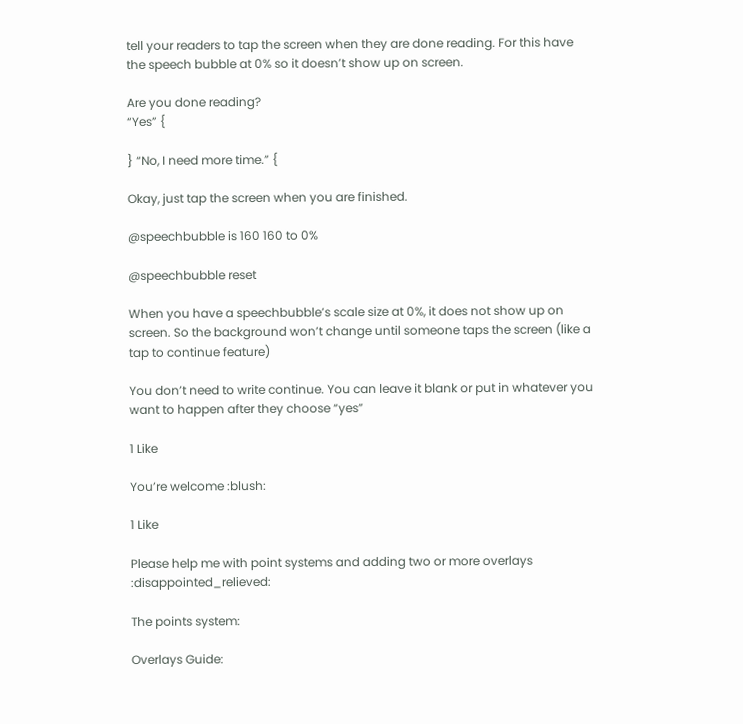tell your readers to tap the screen when they are done reading. For this have the speech bubble at 0% so it doesn’t show up on screen.

Are you done reading?
“Yes” {

} “No, I need more time.” {

Okay, just tap the screen when you are finished.

@speechbubble is 160 160 to 0%

@speechbubble reset

When you have a speechbubble’s scale size at 0%, it does not show up on screen. So the background won’t change until someone taps the screen (like a tap to continue feature)

You don’t need to write continue. You can leave it blank or put in whatever you want to happen after they choose “yes”

1 Like

You’re welcome :blush:

1 Like

Please help me with point systems and adding two or more overlays :disappointed_relieved:

The points system:

Overlays Guide: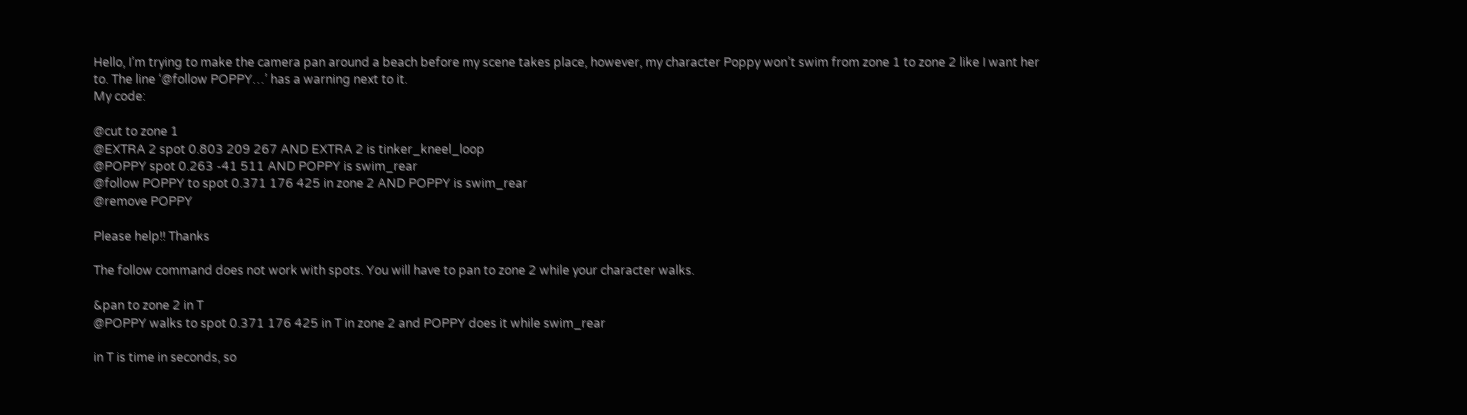Hello, I’m trying to make the camera pan around a beach before my scene takes place, however, my character Poppy won’t swim from zone 1 to zone 2 like I want her to. The line ‘@follow POPPY…’ has a warning next to it.
My code:

@cut to zone 1
@EXTRA 2 spot 0.803 209 267 AND EXTRA 2 is tinker_kneel_loop
@POPPY spot 0.263 -41 511 AND POPPY is swim_rear
@follow POPPY to spot 0.371 176 425 in zone 2 AND POPPY is swim_rear
@remove POPPY

Please help!! Thanks

The follow command does not work with spots. You will have to pan to zone 2 while your character walks.

&pan to zone 2 in T
@POPPY walks to spot 0.371 176 425 in T in zone 2 and POPPY does it while swim_rear

in T is time in seconds, so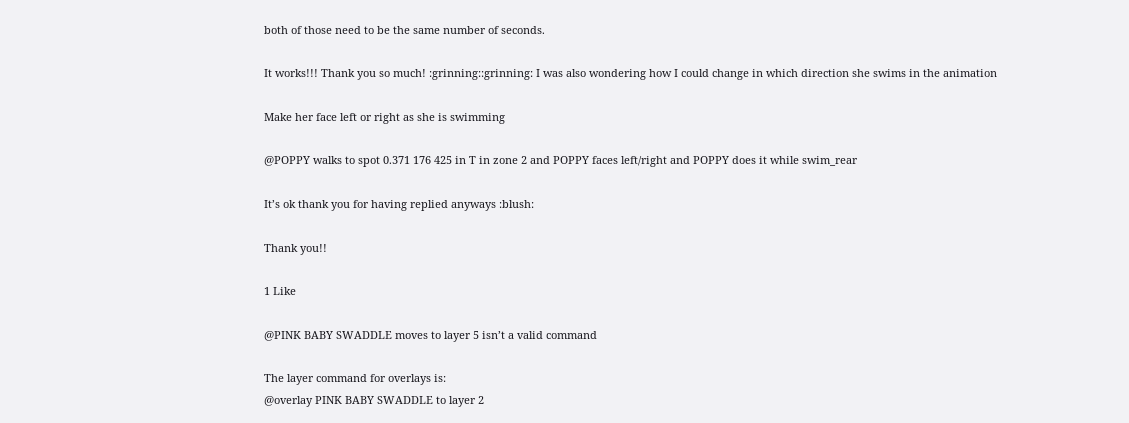both of those need to be the same number of seconds.

It works!!! Thank you so much! :grinning::grinning: I was also wondering how I could change in which direction she swims in the animation

Make her face left or right as she is swimming

@POPPY walks to spot 0.371 176 425 in T in zone 2 and POPPY faces left/right and POPPY does it while swim_rear

It’s ok thank you for having replied anyways :blush:

Thank you!!

1 Like

@PINK BABY SWADDLE moves to layer 5 isn’t a valid command

The layer command for overlays is:
@overlay PINK BABY SWADDLE to layer 2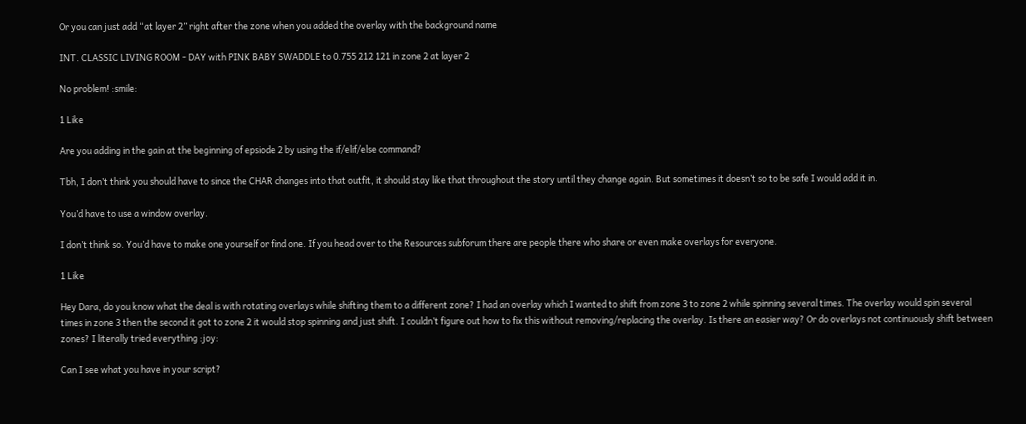Or you can just add “at layer 2” right after the zone when you added the overlay with the background name

INT. CLASSIC LIVING ROOM - DAY with PINK BABY SWADDLE to 0.755 212 121 in zone 2 at layer 2

No problem! :smile:

1 Like

Are you adding in the gain at the beginning of epsiode 2 by using the if/elif/else command?

Tbh, I don’t think you should have to since the CHAR changes into that outfit, it should stay like that throughout the story until they change again. But sometimes it doesn’t so to be safe I would add it in.

You’d have to use a window overlay.

I don’t think so. You’d have to make one yourself or find one. If you head over to the Resources subforum there are people there who share or even make overlays for everyone.

1 Like

Hey Dara, do you know what the deal is with rotating overlays while shifting them to a different zone? I had an overlay which I wanted to shift from zone 3 to zone 2 while spinning several times. The overlay would spin several times in zone 3 then the second it got to zone 2 it would stop spinning and just shift. I couldn’t figure out how to fix this without removing/replacing the overlay. Is there an easier way? Or do overlays not continuously shift between zones? I literally tried everything :joy:

Can I see what you have in your script?